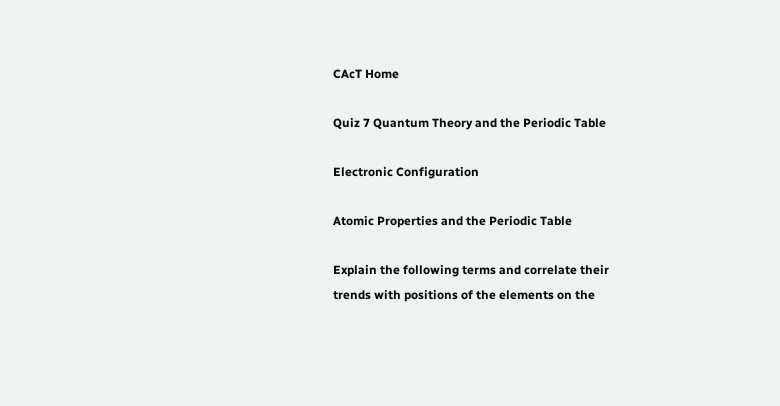CAcT Home

Quiz 7 Quantum Theory and the Periodic Table

Electronic Configuration

Atomic Properties and the Periodic Table

Explain the following terms and correlate their trends with positions of the elements on the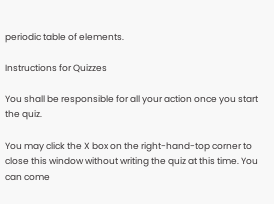periodic table of elements.

Instructions for Quizzes

You shall be responsible for all your action once you start the quiz.

You may click the X box on the right-hand-top corner to close this window without writing the quiz at this time. You can come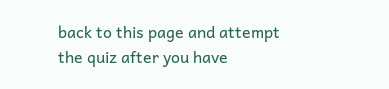back to this page and attempt the quiz after you have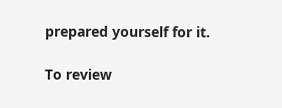prepared yourself for it.

To review